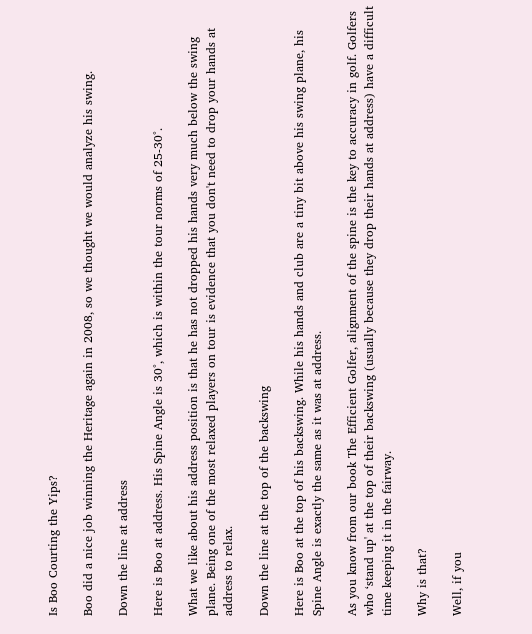Is Boo Courting the Yips?

Boo did a nice job winning the Heritage again in 2008, so we thought we would analyze his swing.

Down the line at address

Here is Boo at address. His Spine Angle is 30°, which is within the tour norms of 25-30°.

What we like about his address position is that he has not dropped his hands very much below the swing plane. Being one of the most relaxed players on tour is evidence that you don't need to drop your hands at address to relax.

Down the line at the top of the backswing

Here is Boo at the top of his backswing. While his hands and club are a tiny bit above his swing plane, his Spine Angle is exactly the same as it was at address.

As you know from our book The Efficient Golfer, alignment of the spine is the key to accuracy in golf. Golfers who ‘stand up' at the top of their backswing (usually because they drop their hands at address) have a difficult time keeping it in the fairway.

Why is that?

Well, if you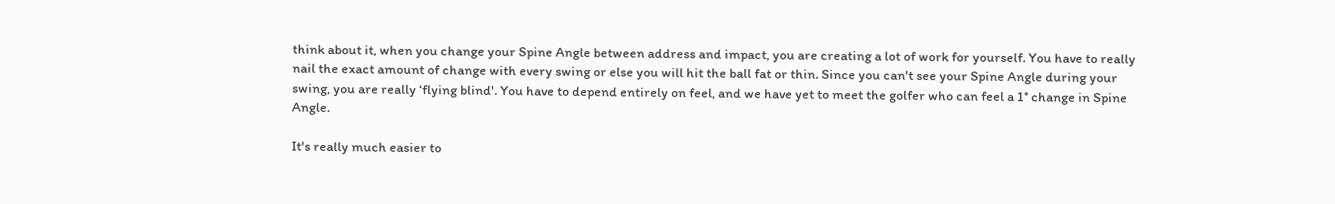think about it, when you change your Spine Angle between address and impact, you are creating a lot of work for yourself. You have to really nail the exact amount of change with every swing or else you will hit the ball fat or thin. Since you can't see your Spine Angle during your swing, you are really ‘flying blind'. You have to depend entirely on feel, and we have yet to meet the golfer who can feel a 1° change in Spine Angle.

It's really much easier to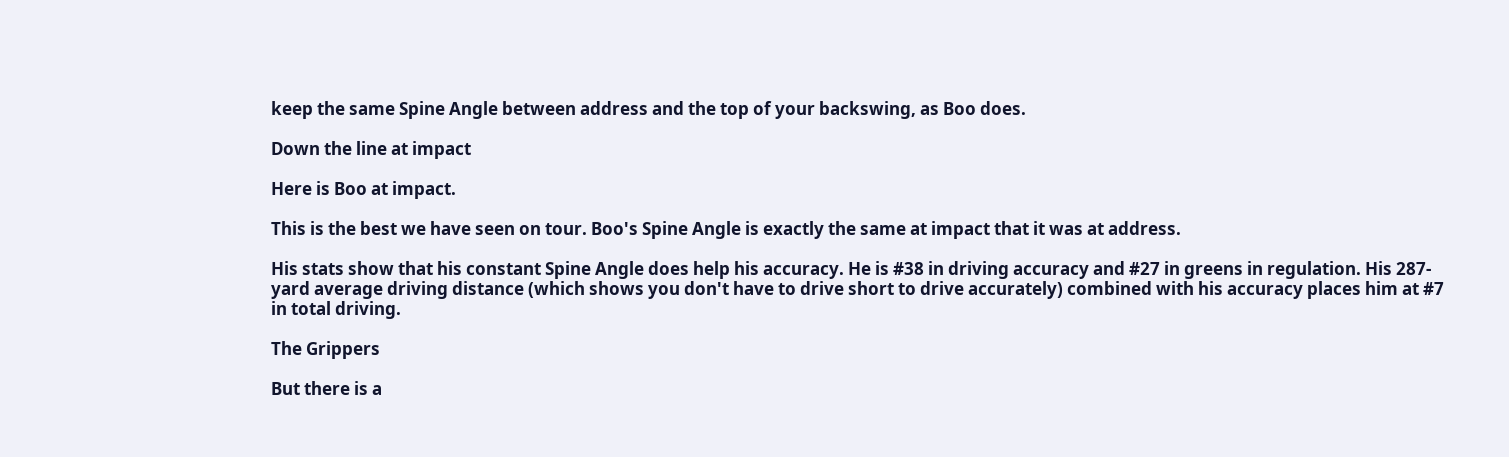keep the same Spine Angle between address and the top of your backswing, as Boo does.

Down the line at impact

Here is Boo at impact.

This is the best we have seen on tour. Boo's Spine Angle is exactly the same at impact that it was at address.

His stats show that his constant Spine Angle does help his accuracy. He is #38 in driving accuracy and #27 in greens in regulation. His 287-yard average driving distance (which shows you don't have to drive short to drive accurately) combined with his accuracy places him at #7 in total driving.

The Grippers

But there is a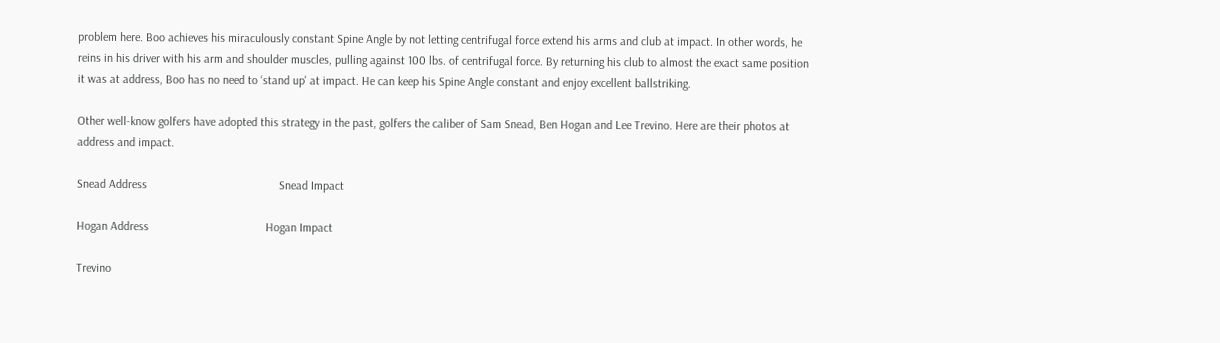problem here. Boo achieves his miraculously constant Spine Angle by not letting centrifugal force extend his arms and club at impact. In other words, he reins in his driver with his arm and shoulder muscles, pulling against 100 lbs. of centrifugal force. By returning his club to almost the exact same position it was at address, Boo has no need to ‘stand up' at impact. He can keep his Spine Angle constant and enjoy excellent ballstriking.

Other well-know golfers have adopted this strategy in the past, golfers the caliber of Sam Snead, Ben Hogan and Lee Trevino. Here are their photos at address and impact.

Snead Address                                            Snead Impact

Hogan Address                                       Hogan Impact

Trevino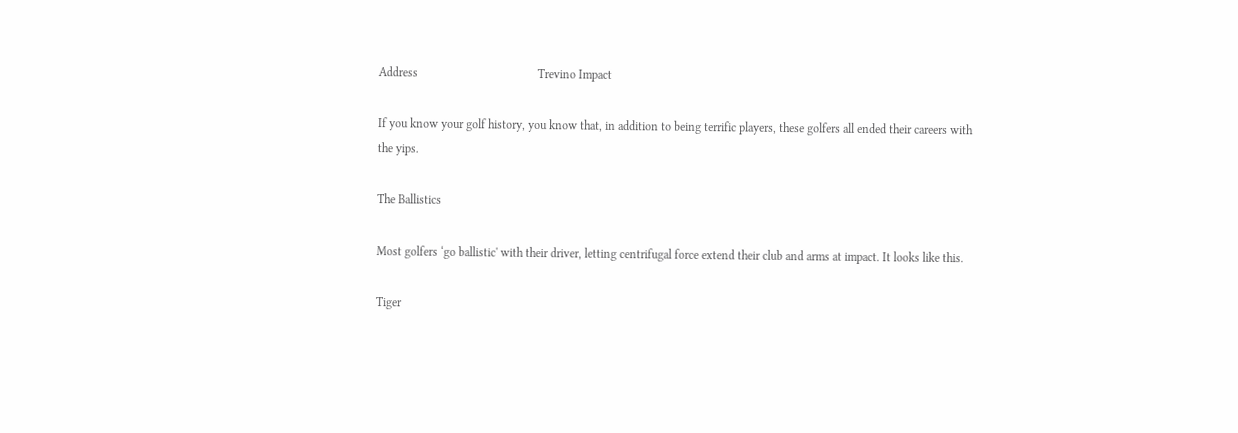Address                                        Trevino Impact

If you know your golf history, you know that, in addition to being terrific players, these golfers all ended their careers with the yips.

The Ballistics

Most golfers ‘go ballistic' with their driver, letting centrifugal force extend their club and arms at impact. It looks like this.

Tiger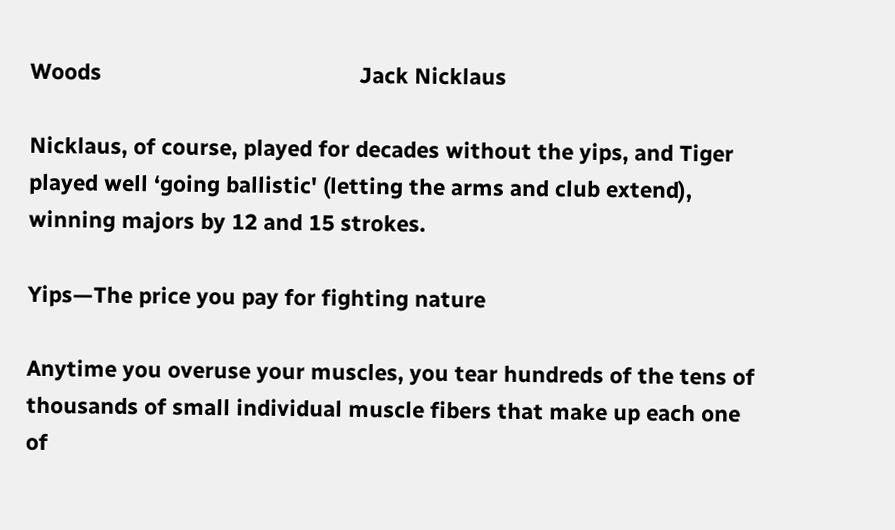Woods                                           Jack Nicklaus

Nicklaus, of course, played for decades without the yips, and Tiger played well ‘going ballistic' (letting the arms and club extend), winning majors by 12 and 15 strokes.

Yips—The price you pay for fighting nature

Anytime you overuse your muscles, you tear hundreds of the tens of thousands of small individual muscle fibers that make up each one of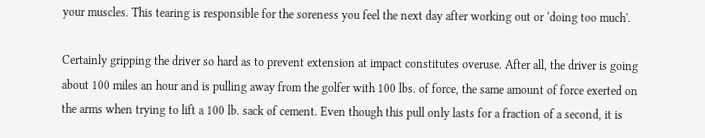your muscles. This tearing is responsible for the soreness you feel the next day after working out or ‘doing too much'.

Certainly gripping the driver so hard as to prevent extension at impact constitutes overuse. After all, the driver is going about 100 miles an hour and is pulling away from the golfer with 100 lbs. of force, the same amount of force exerted on the arms when trying to lift a 100 lb. sack of cement. Even though this pull only lasts for a fraction of a second, it is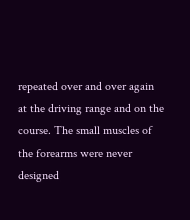repeated over and over again at the driving range and on the course. The small muscles of the forearms were never designed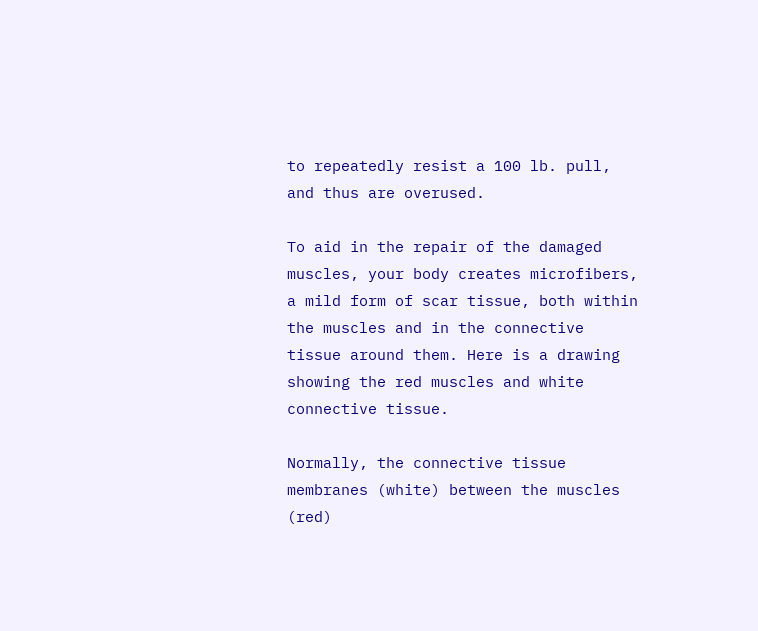to repeatedly resist a 100 lb. pull, and thus are overused.

To aid in the repair of the damaged muscles, your body creates microfibers, a mild form of scar tissue, both within the muscles and in the connective tissue around them. Here is a drawing showing the red muscles and white connective tissue.

Normally, the connective tissue membranes (white) between the muscles (red)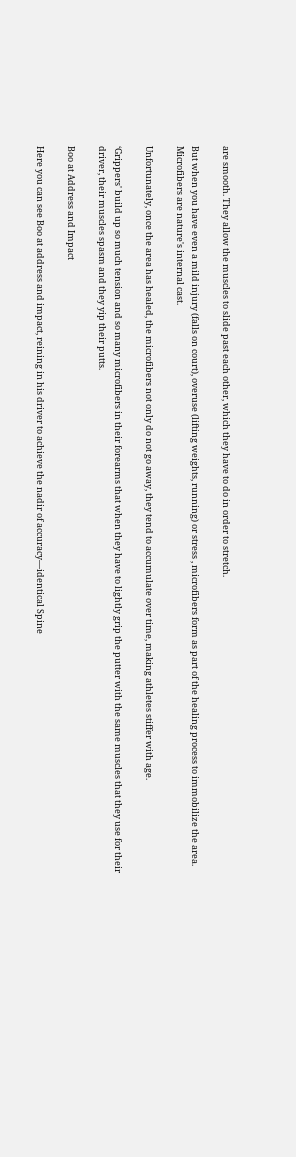are smooth. They allow the muscles to slide past each other, which they have to do in order to stretch.

But when you have even a mild injury (falls on court), overuse (lifting weights, running) or stress , microfibers form as part of the healing process to immobilize the area. Microfibers are nature's internal cast.

Unfortunately, once the area has healed, the microfibers not only do not go away, they tend to accumulate over time, making athletes stiffer with age.

‘Grippers' build up so much tension and so many microfibers in their forearms that when they have to lightly grip the putter with the same muscles that they use for their driver, their muscles spasm and they yip their putts.

Boo at Address and Impact

Here you can see Boo at address and impact, reining in his driver to achieve the nadir of accuracy—identical Spine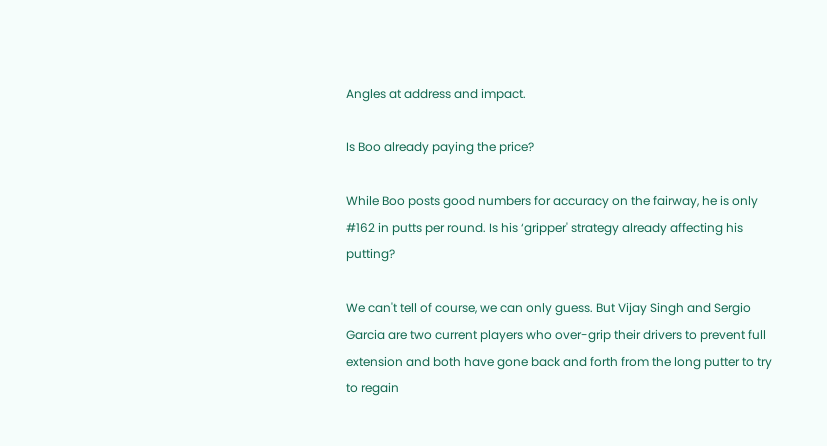Angles at address and impact.

Is Boo already paying the price?

While Boo posts good numbers for accuracy on the fairway, he is only #162 in putts per round. Is his ‘gripper' strategy already affecting his putting?

We can't tell of course, we can only guess. But Vijay Singh and Sergio Garcia are two current players who over-grip their drivers to prevent full extension and both have gone back and forth from the long putter to try to regain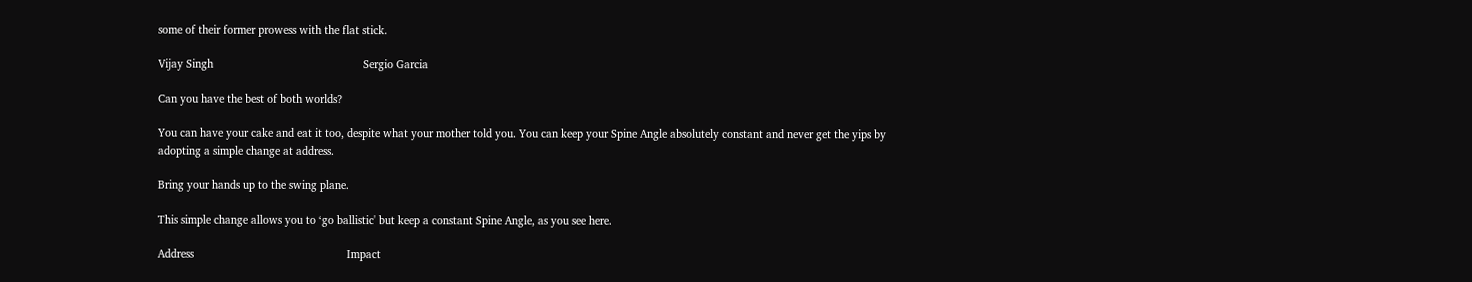some of their former prowess with the flat stick.

Vijay Singh                                                  Sergio Garcia

Can you have the best of both worlds?

You can have your cake and eat it too, despite what your mother told you. You can keep your Spine Angle absolutely constant and never get the yips by adopting a simple change at address.

Bring your hands up to the swing plane.

This simple change allows you to ‘go ballistic' but keep a constant Spine Angle, as you see here.

Address                                                   Impact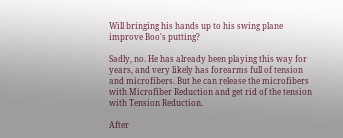Will bringing his hands up to his swing plane improve Boo's putting?

Sadly, no. He has already been playing this way for years, and very likely has forearms full of tension and microfibers. But he can release the microfibers with Microfiber Reduction and get rid of the tension with Tension Reduction.

After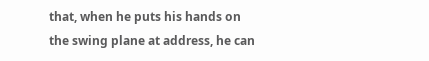that, when he puts his hands on the swing plane at address, he can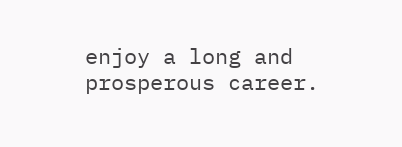enjoy a long and prosperous career.